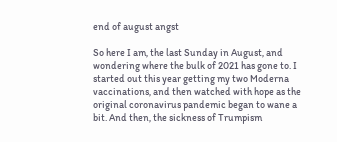end of august angst

So here I am, the last Sunday in August, and wondering where the bulk of 2021 has gone to. I started out this year getting my two Moderna vaccinations, and then watched with hope as the original coronavirus pandemic began to wane a bit. And then, the sickness of Trumpism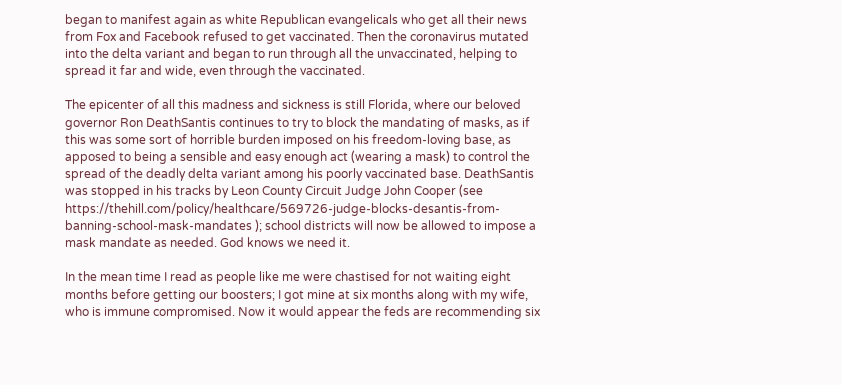began to manifest again as white Republican evangelicals who get all their news from Fox and Facebook refused to get vaccinated. Then the coronavirus mutated into the delta variant and began to run through all the unvaccinated, helping to spread it far and wide, even through the vaccinated.

The epicenter of all this madness and sickness is still Florida, where our beloved governor Ron DeathSantis continues to try to block the mandating of masks, as if this was some sort of horrible burden imposed on his freedom-loving base, as apposed to being a sensible and easy enough act (wearing a mask) to control the spread of the deadly delta variant among his poorly vaccinated base. DeathSantis was stopped in his tracks by Leon County Circuit Judge John Cooper (see https://thehill.com/policy/healthcare/569726-judge-blocks-desantis-from-banning-school-mask-mandates ); school districts will now be allowed to impose a mask mandate as needed. God knows we need it.

In the mean time I read as people like me were chastised for not waiting eight months before getting our boosters; I got mine at six months along with my wife, who is immune compromised. Now it would appear the feds are recommending six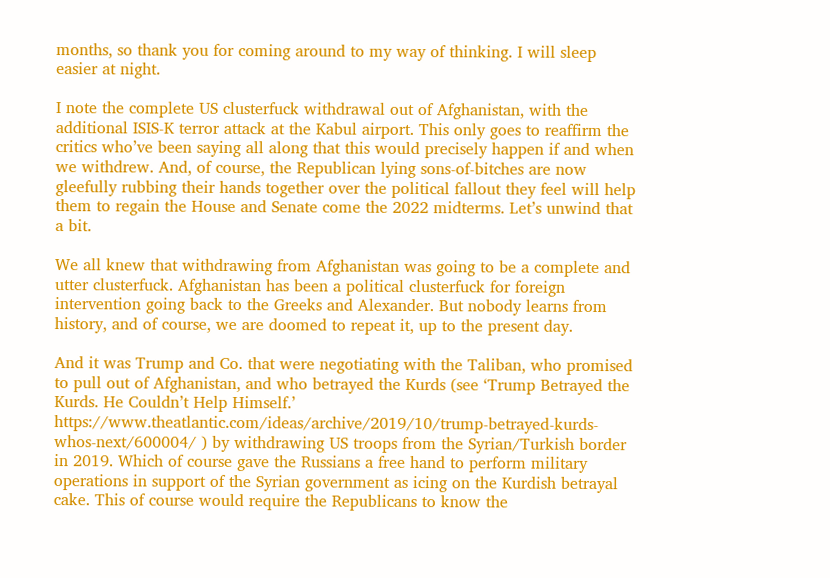months, so thank you for coming around to my way of thinking. I will sleep easier at night.

I note the complete US clusterfuck withdrawal out of Afghanistan, with the additional ISIS-K terror attack at the Kabul airport. This only goes to reaffirm the critics who’ve been saying all along that this would precisely happen if and when we withdrew. And, of course, the Republican lying sons-of-bitches are now gleefully rubbing their hands together over the political fallout they feel will help them to regain the House and Senate come the 2022 midterms. Let’s unwind that a bit.

We all knew that withdrawing from Afghanistan was going to be a complete and utter clusterfuck. Afghanistan has been a political clusterfuck for foreign intervention going back to the Greeks and Alexander. But nobody learns from history, and of course, we are doomed to repeat it, up to the present day.

And it was Trump and Co. that were negotiating with the Taliban, who promised to pull out of Afghanistan, and who betrayed the Kurds (see ‘Trump Betrayed the Kurds. He Couldn’t Help Himself.’ https://www.theatlantic.com/ideas/archive/2019/10/trump-betrayed-kurds-whos-next/600004/ ) by withdrawing US troops from the Syrian/Turkish border in 2019. Which of course gave the Russians a free hand to perform military operations in support of the Syrian government as icing on the Kurdish betrayal cake. This of course would require the Republicans to know the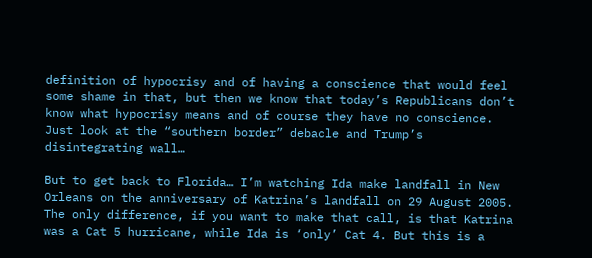definition of hypocrisy and of having a conscience that would feel some shame in that, but then we know that today’s Republicans don’t know what hypocrisy means and of course they have no conscience. Just look at the “southern border” debacle and Trump’s disintegrating wall…

But to get back to Florida… I’m watching Ida make landfall in New Orleans on the anniversary of Katrina’s landfall on 29 August 2005. The only difference, if you want to make that call, is that Katrina was a Cat 5 hurricane, while Ida is ‘only’ Cat 4. But this is a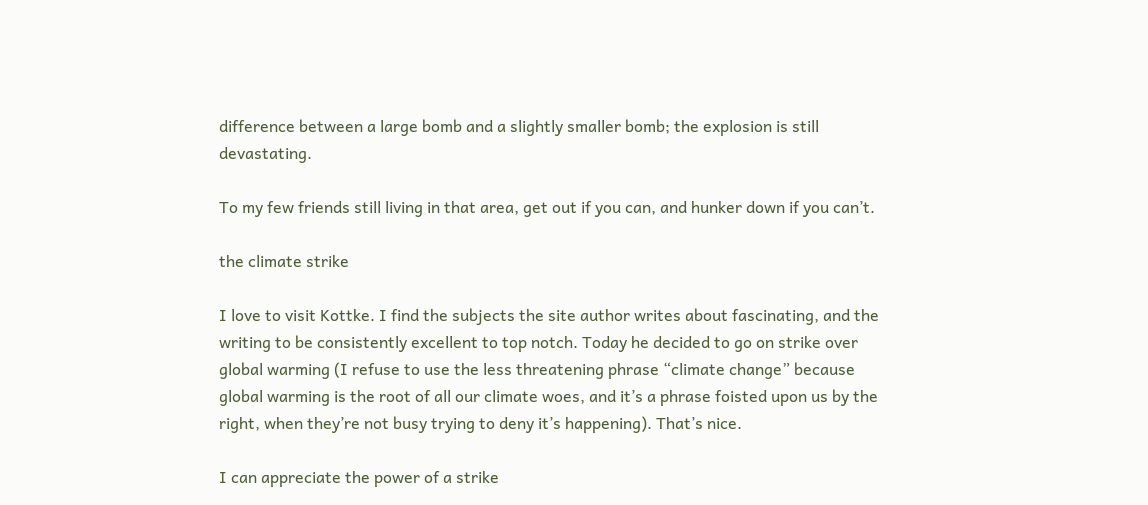difference between a large bomb and a slightly smaller bomb; the explosion is still devastating.

To my few friends still living in that area, get out if you can, and hunker down if you can’t.

the climate strike

I love to visit Kottke. I find the subjects the site author writes about fascinating, and the writing to be consistently excellent to top notch. Today he decided to go on strike over global warming (I refuse to use the less threatening phrase “climate change” because global warming is the root of all our climate woes, and it’s a phrase foisted upon us by the right, when they’re not busy trying to deny it’s happening). That’s nice.

I can appreciate the power of a strike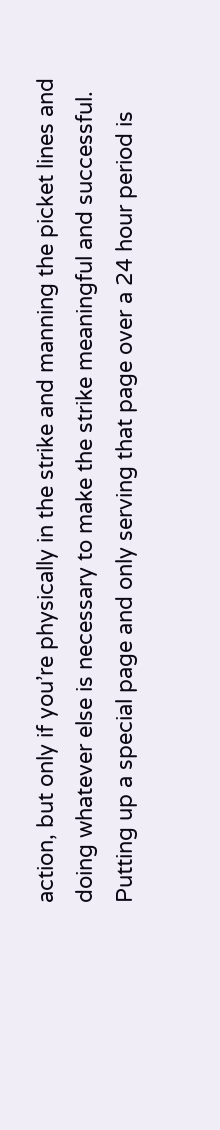action, but only if you’re physically in the strike and manning the picket lines and doing whatever else is necessary to make the strike meaningful and successful. Putting up a special page and only serving that page over a 24 hour period is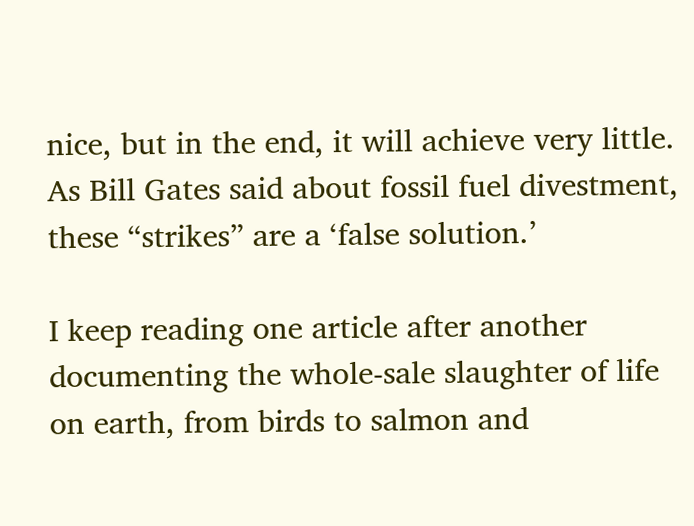nice, but in the end, it will achieve very little. As Bill Gates said about fossil fuel divestment, these “strikes” are a ‘false solution.’

I keep reading one article after another documenting the whole-sale slaughter of life on earth, from birds to salmon and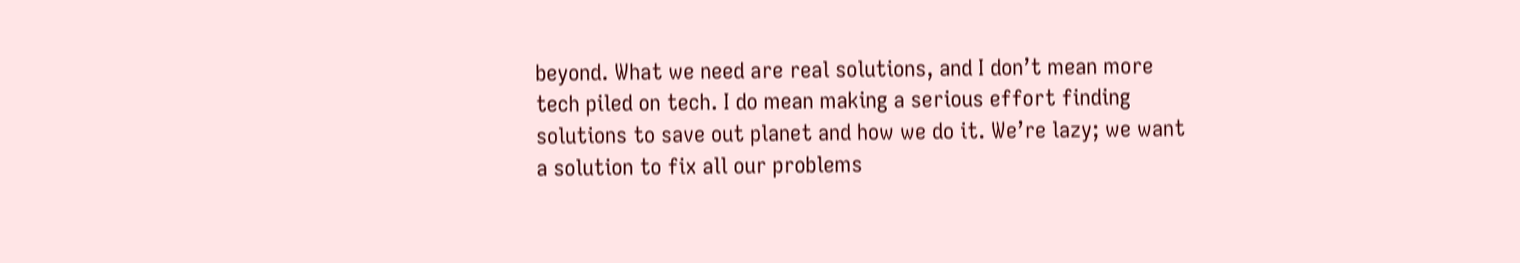beyond. What we need are real solutions, and I don’t mean more tech piled on tech. I do mean making a serious effort finding solutions to save out planet and how we do it. We’re lazy; we want a solution to fix all our problems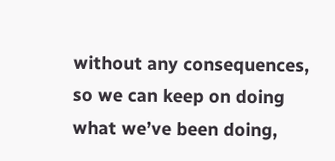without any consequences, so we can keep on doing what we’ve been doing,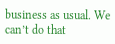business as usual. We can’t do that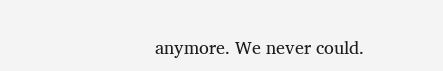anymore. We never could.